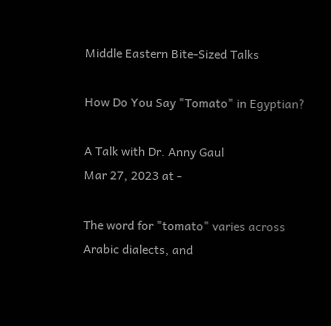Middle Eastern Bite-Sized Talks

How Do You Say "Tomato" in Egyptian?

A Talk with Dr. Anny Gaul
Mar 27, 2023 at -

The word for "tomato" varies across Arabic dialects, and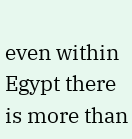even within Egypt there is more than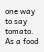one way to say tomato. As a food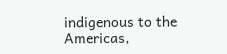indigenous to the Americas,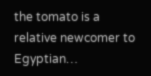the tomato is a relative newcomer to Egyptian…